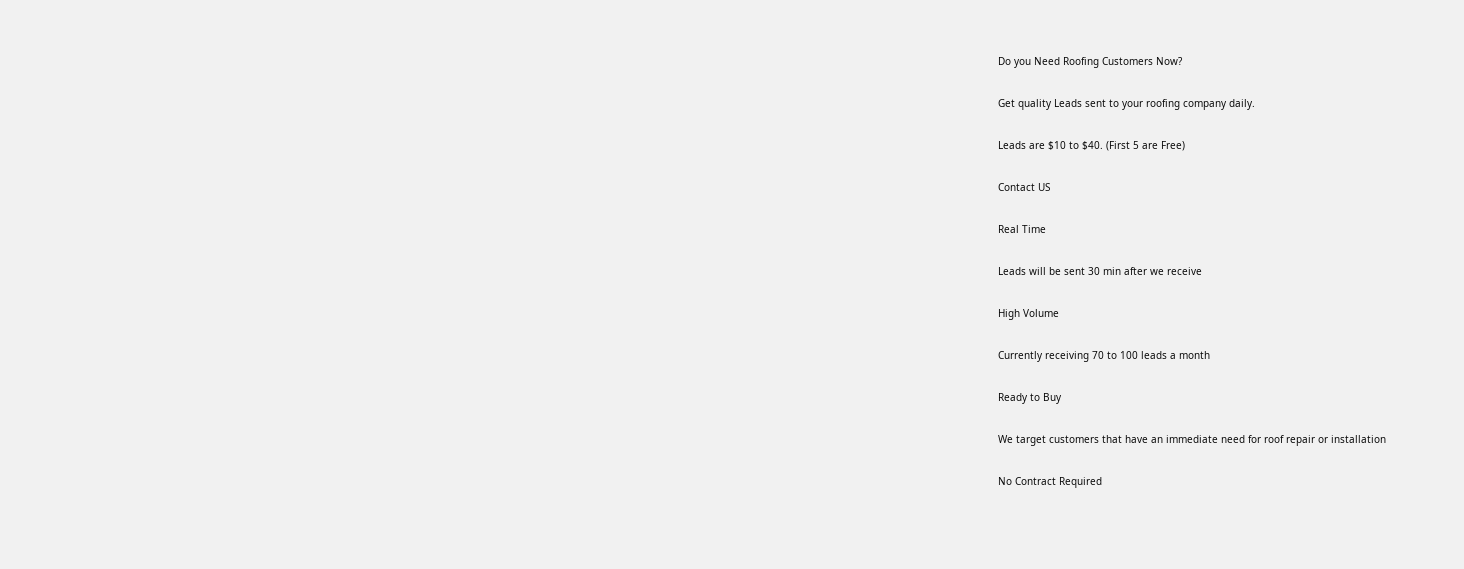Do you Need Roofing Customers Now?

Get quality Leads sent to your roofing company daily.

Leads are $10 to $40. (First 5 are Free)

Contact US

Real Time

Leads will be sent 30 min after we receive

High Volume

Currently receiving 70 to 100 leads a month

Ready to Buy

We target customers that have an immediate need for roof repair or installation

No Contract Required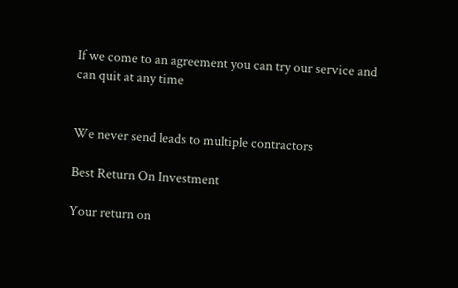If we come to an agreement you can try our service and can quit at any time


We never send leads to multiple contractors

Best Return On Investment

Your return on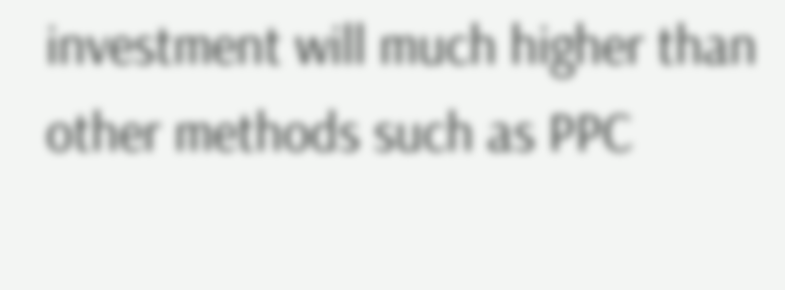investment will much higher than other methods such as PPC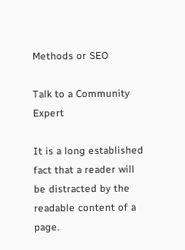Methods or SEO

Talk to a Community Expert

It is a long established fact that a reader will be distracted by the readable content of a page.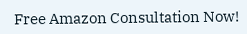Free Amazon Consultation Now!